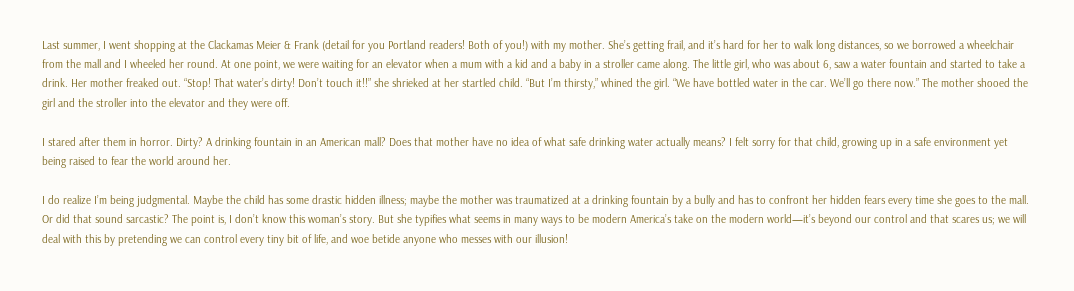Last summer, I went shopping at the Clackamas Meier & Frank (detail for you Portland readers! Both of you!) with my mother. She’s getting frail, and it’s hard for her to walk long distances, so we borrowed a wheelchair from the mall and I wheeled her round. At one point, we were waiting for an elevator when a mum with a kid and a baby in a stroller came along. The little girl, who was about 6, saw a water fountain and started to take a drink. Her mother freaked out. “Stop! That water’s dirty! Don’t touch it!!” she shrieked at her startled child. “But I’m thirsty,” whined the girl. “We have bottled water in the car. We’ll go there now.” The mother shooed the girl and the stroller into the elevator and they were off.

I stared after them in horror. Dirty? A drinking fountain in an American mall? Does that mother have no idea of what safe drinking water actually means? I felt sorry for that child, growing up in a safe environment yet being raised to fear the world around her.

I do realize I’m being judgmental. Maybe the child has some drastic hidden illness; maybe the mother was traumatized at a drinking fountain by a bully and has to confront her hidden fears every time she goes to the mall. Or did that sound sarcastic? The point is, I don’t know this woman’s story. But she typifies what seems in many ways to be modern America’s take on the modern world—it’s beyond our control and that scares us; we will deal with this by pretending we can control every tiny bit of life, and woe betide anyone who messes with our illusion!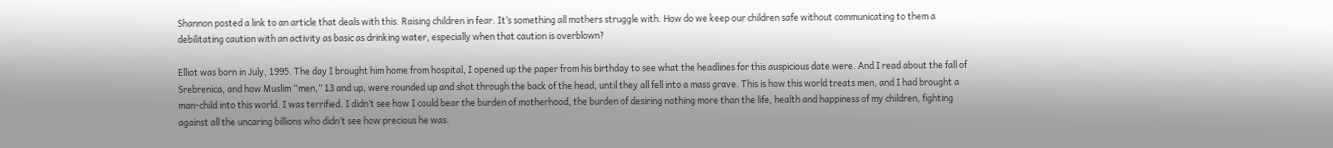Shannon posted a link to an article that deals with this. Raising children in fear. It’s something all mothers struggle with. How do we keep our children safe without communicating to them a debilitating caution with an activity as basic as drinking water, especially when that caution is overblown?

Elliot was born in July, 1995. The day I brought him home from hospital, I opened up the paper from his birthday to see what the headlines for this auspicious date were. And I read about the fall of Srebrenica, and how Muslim “men,” 13 and up, were rounded up and shot through the back of the head, until they all fell into a mass grave. This is how this world treats men, and I had brought a man-child into this world. I was terrified. I didn’t see how I could bear the burden of motherhood, the burden of desiring nothing more than the life, health and happiness of my children, fighting against all the uncaring billions who didn’t see how precious he was.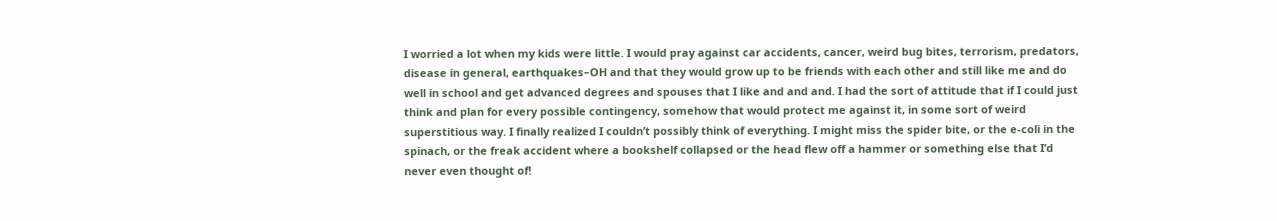I worried a lot when my kids were little. I would pray against car accidents, cancer, weird bug bites, terrorism, predators, disease in general, earthquakes–OH and that they would grow up to be friends with each other and still like me and do well in school and get advanced degrees and spouses that I like and and and. I had the sort of attitude that if I could just think and plan for every possible contingency, somehow that would protect me against it, in some sort of weird superstitious way. I finally realized I couldn’t possibly think of everything. I might miss the spider bite, or the e-coli in the spinach, or the freak accident where a bookshelf collapsed or the head flew off a hammer or something else that I’d never even thought of!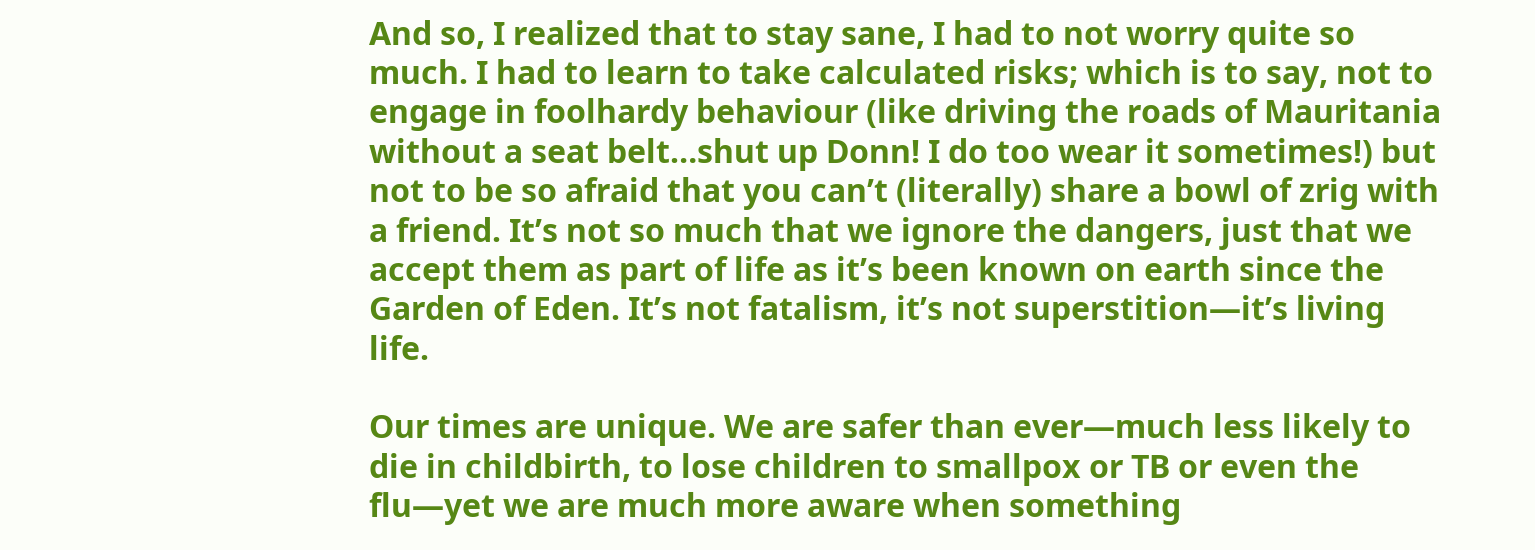And so, I realized that to stay sane, I had to not worry quite so much. I had to learn to take calculated risks; which is to say, not to engage in foolhardy behaviour (like driving the roads of Mauritania without a seat belt…shut up Donn! I do too wear it sometimes!) but not to be so afraid that you can’t (literally) share a bowl of zrig with a friend. It’s not so much that we ignore the dangers, just that we accept them as part of life as it’s been known on earth since the Garden of Eden. It’s not fatalism, it’s not superstition—it’s living life.

Our times are unique. We are safer than ever—much less likely to die in childbirth, to lose children to smallpox or TB or even the flu—yet we are much more aware when something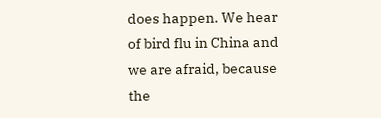does happen. We hear of bird flu in China and we are afraid, because the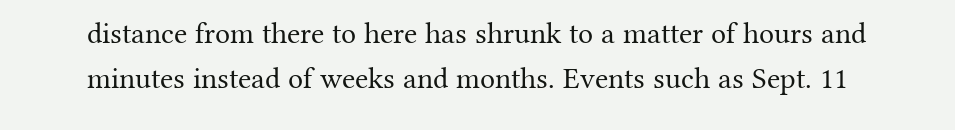distance from there to here has shrunk to a matter of hours and minutes instead of weeks and months. Events such as Sept. 11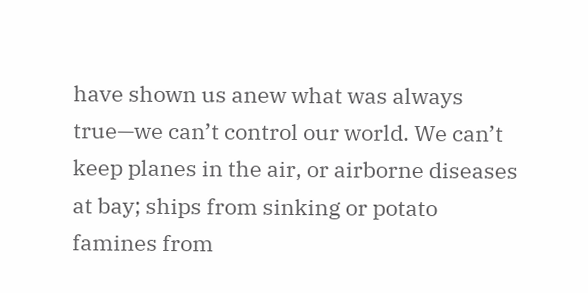have shown us anew what was always true—we can’t control our world. We can’t keep planes in the air, or airborne diseases at bay; ships from sinking or potato famines from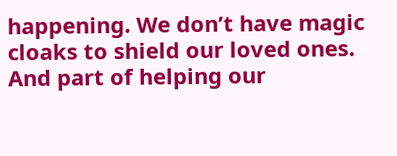happening. We don’t have magic cloaks to shield our loved ones. And part of helping our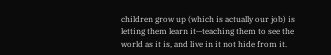children grow up (which is actually our job) is letting them learn it—teaching them to see the world as it is, and live in it not hide from it.